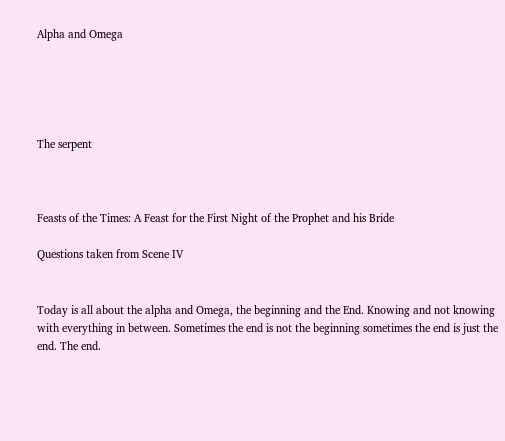Alpha and Omega





The serpent



Feasts of the Times: A Feast for the First Night of the Prophet and his Bride

Questions taken from Scene IV


Today is all about the alpha and Omega, the beginning and the End. Knowing and not knowing with everything in between. Sometimes the end is not the beginning sometimes the end is just the end. The end.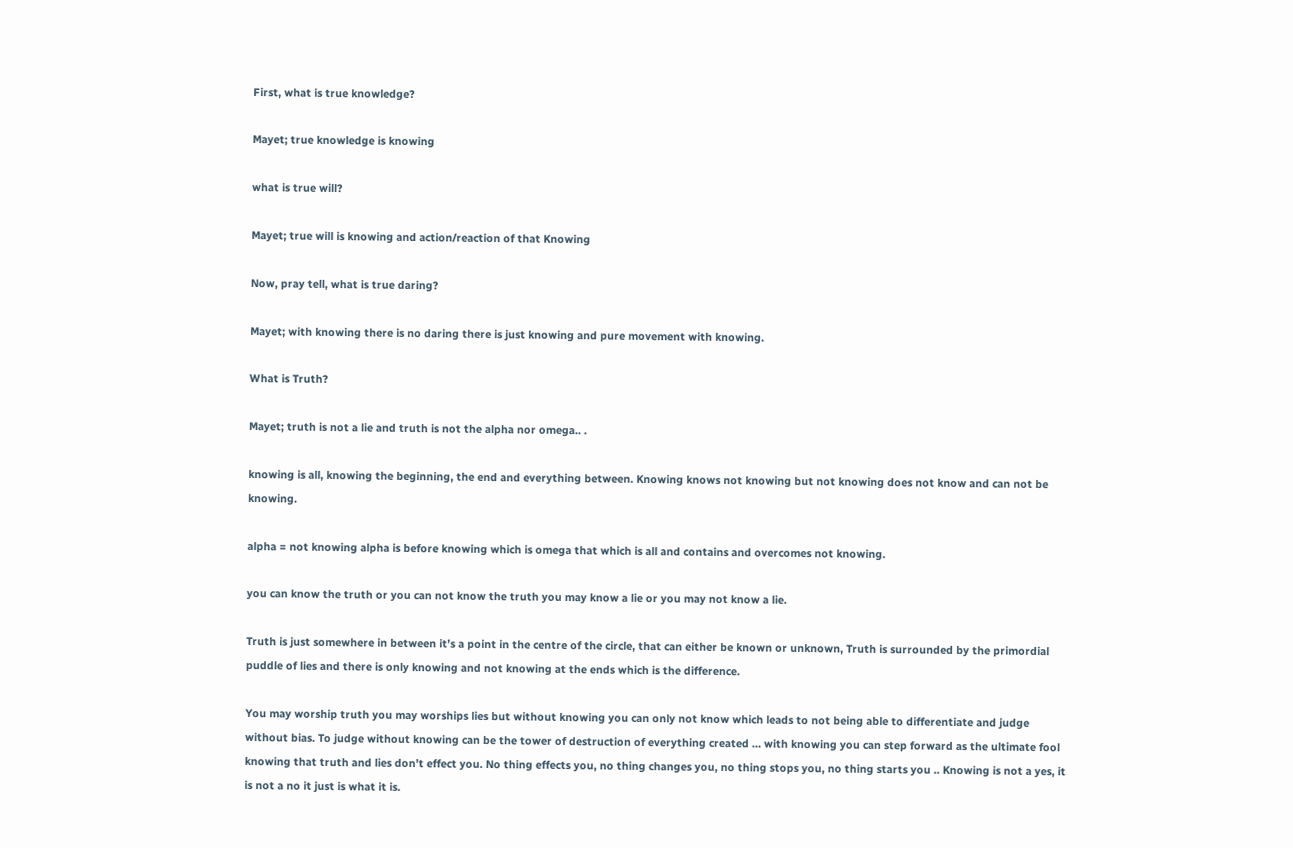First, what is true knowledge?

Mayet; true knowledge is knowing

what is true will?

Mayet; true will is knowing and action/reaction of that Knowing

Now, pray tell, what is true daring?

Mayet; with knowing there is no daring there is just knowing and pure movement with knowing.

What is Truth?

Mayet; truth is not a lie and truth is not the alpha nor omega.. .

knowing is all, knowing the beginning, the end and everything between. Knowing knows not knowing but not knowing does not know and can not be knowing.

alpha = not knowing alpha is before knowing which is omega that which is all and contains and overcomes not knowing.

you can know the truth or you can not know the truth you may know a lie or you may not know a lie.

Truth is just somewhere in between it’s a point in the centre of the circle, that can either be known or unknown, Truth is surrounded by the primordial puddle of lies and there is only knowing and not knowing at the ends which is the difference.

You may worship truth you may worships lies but without knowing you can only not know which leads to not being able to differentiate and judge without bias. To judge without knowing can be the tower of destruction of everything created … with knowing you can step forward as the ultimate fool knowing that truth and lies don’t effect you. No thing effects you, no thing changes you, no thing stops you, no thing starts you .. Knowing is not a yes, it is not a no it just is what it is.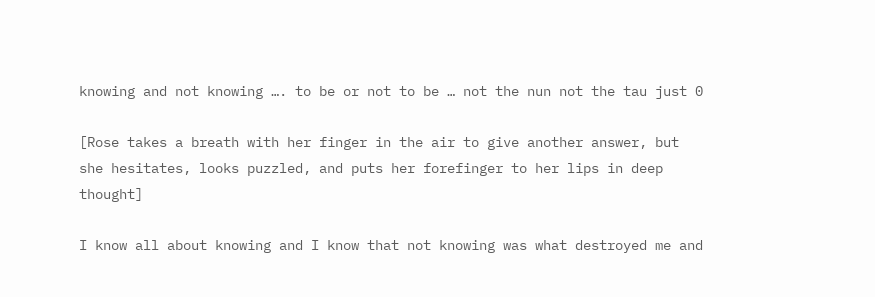knowing and not knowing …. to be or not to be … not the nun not the tau just 0

[Rose takes a breath with her finger in the air to give another answer, but she hesitates, looks puzzled, and puts her forefinger to her lips in deep thought]

I know all about knowing and I know that not knowing was what destroyed me and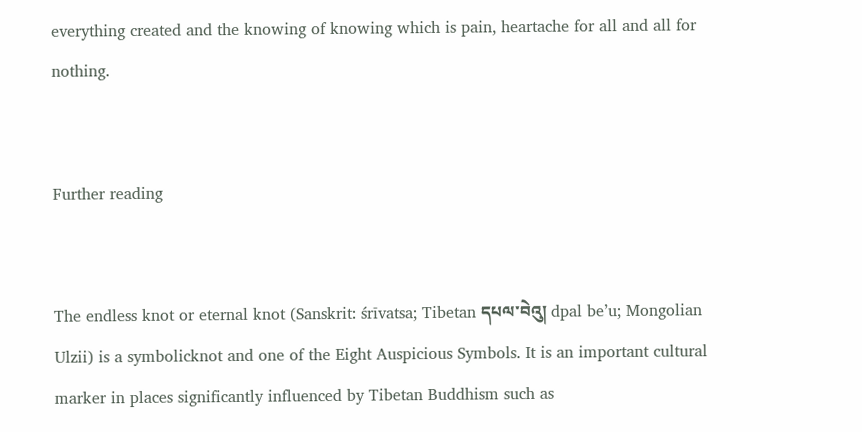everything created and the knowing of knowing which is pain, heartache for all and all for nothing.


Further reading


The endless knot or eternal knot (Sanskrit: śrīvatsa; Tibetan དཔལ་བེའུ། dpal be’u; Mongolian Ulzii) is a symbolicknot and one of the Eight Auspicious Symbols. It is an important cultural marker in places significantly influenced by Tibetan Buddhism such as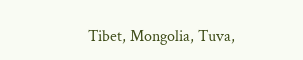Tibet, Mongolia, Tuva,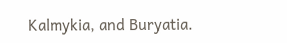Kalmykia, and Buryatia.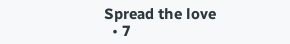Spread the love
  • 7